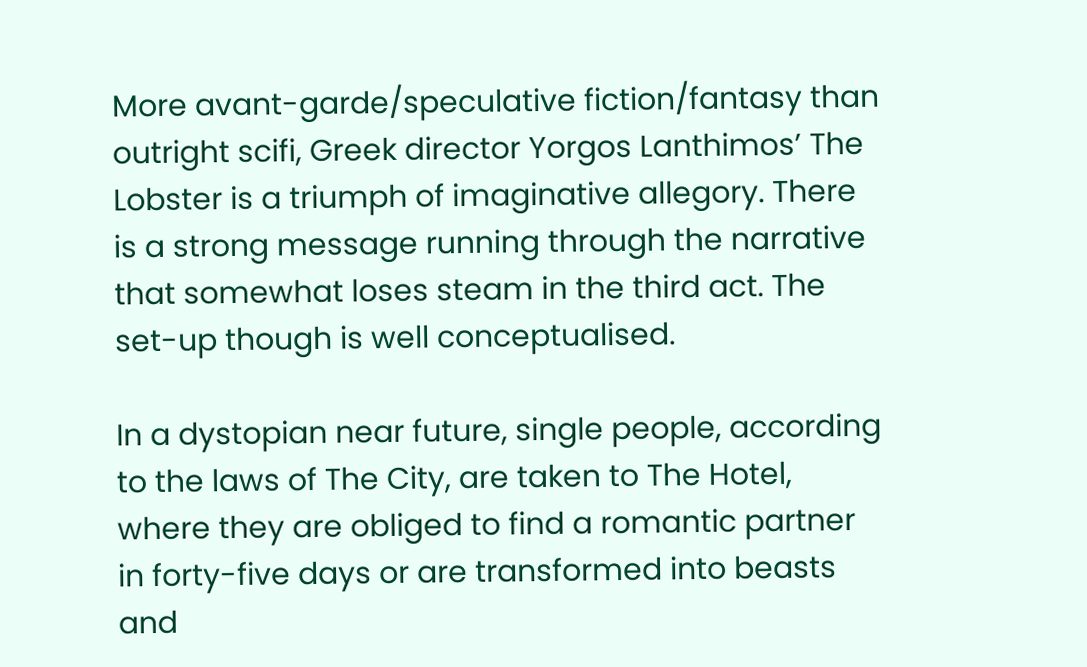More avant-garde/speculative fiction/fantasy than outright scifi, Greek director Yorgos Lanthimos’ The Lobster is a triumph of imaginative allegory. There is a strong message running through the narrative that somewhat loses steam in the third act. The set-up though is well conceptualised.

In a dystopian near future, single people, according to the laws of The City, are taken to The Hotel, where they are obliged to find a romantic partner in forty-five days or are transformed into beasts and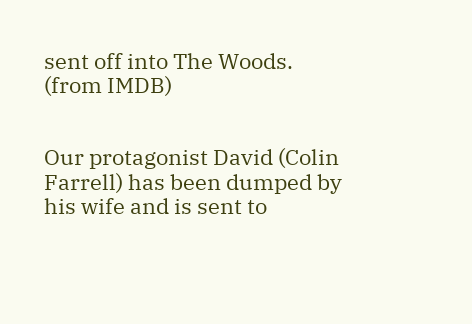sent off into The Woods. (from IMDB)


Our protagonist David (Colin Farrell) has been dumped by his wife and is sent to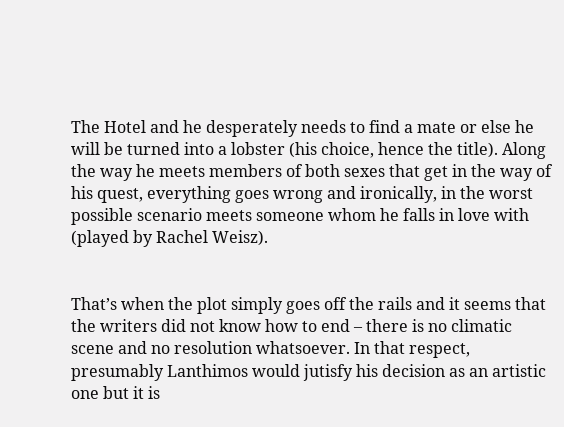The Hotel and he desperately needs to find a mate or else he will be turned into a lobster (his choice, hence the title). Along the way he meets members of both sexes that get in the way of his quest, everything goes wrong and ironically, in the worst possible scenario meets someone whom he falls in love with (played by Rachel Weisz).


That’s when the plot simply goes off the rails and it seems that the writers did not know how to end – there is no climatic scene and no resolution whatsoever. In that respect, presumably Lanthimos would jutisfy his decision as an artistic one but it is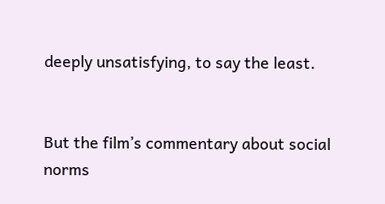deeply unsatisfying, to say the least.


But the film’s commentary about social norms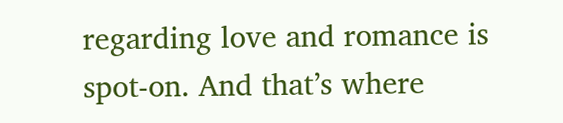regarding love and romance is spot-on. And that’s where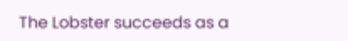The Lobster succeeds as a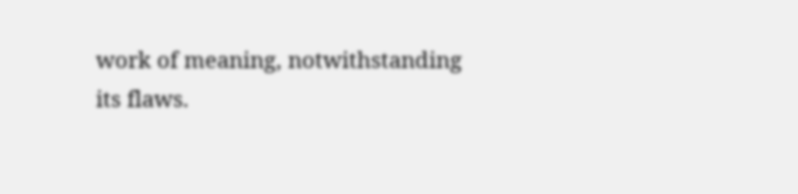work of meaning, notwithstanding its flaws.